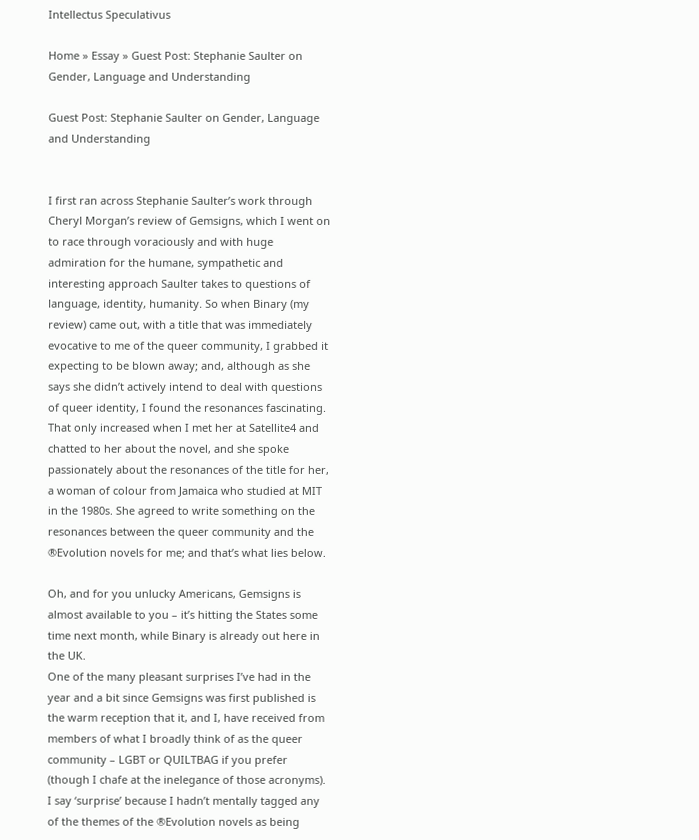Intellectus Speculativus

Home » Essay » Guest Post: Stephanie Saulter on Gender, Language and Understanding

Guest Post: Stephanie Saulter on Gender, Language and Understanding


I first ran across Stephanie Saulter’s work through Cheryl Morgan’s review of Gemsigns, which I went on to race through voraciously and with huge admiration for the humane, sympathetic and interesting approach Saulter takes to questions of language, identity, humanity. So when Binary (my review) came out, with a title that was immediately evocative to me of the queer community, I grabbed it expecting to be blown away; and, although as she says she didn’t actively intend to deal with questions of queer identity, I found the resonances fascinating. That only increased when I met her at Satellite4 and chatted to her about the novel, and she spoke passionately about the resonances of the title for her, a woman of colour from Jamaica who studied at MIT in the 1980s. She agreed to write something on the resonances between the queer community and the ®Evolution novels for me; and that’s what lies below.

Oh, and for you unlucky Americans, Gemsigns is almost available to you – it’s hitting the States some time next month, while Binary is already out here in the UK.
One of the many pleasant surprises I’ve had in the year and a bit since Gemsigns was first published is the warm reception that it, and I, have received from members of what I broadly think of as the queer community – LGBT or QUILTBAG if you prefer (though I chafe at the inelegance of those acronyms). I say ‘surprise’ because I hadn’t mentally tagged any of the themes of the ®Evolution novels as being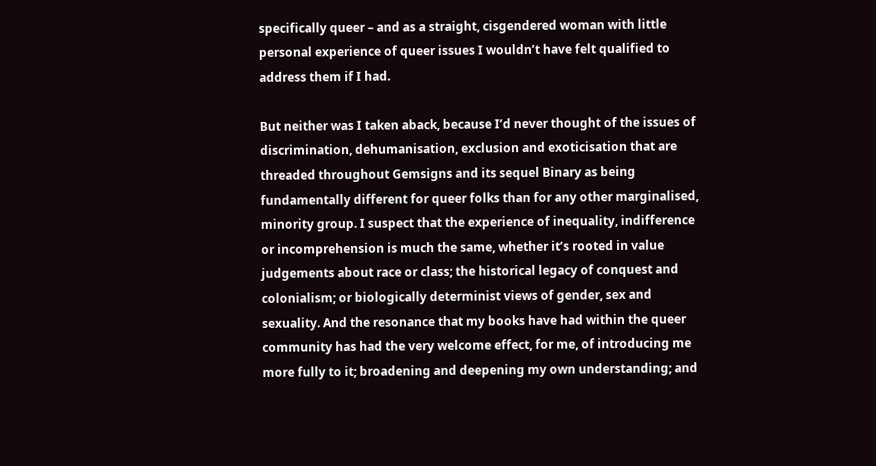specifically queer – and as a straight, cisgendered woman with little personal experience of queer issues I wouldn’t have felt qualified to address them if I had.

But neither was I taken aback, because I’d never thought of the issues of discrimination, dehumanisation, exclusion and exoticisation that are threaded throughout Gemsigns and its sequel Binary as being fundamentally different for queer folks than for any other marginalised, minority group. I suspect that the experience of inequality, indifference or incomprehension is much the same, whether it’s rooted in value judgements about race or class; the historical legacy of conquest and colonialism; or biologically determinist views of gender, sex and sexuality. And the resonance that my books have had within the queer community has had the very welcome effect, for me, of introducing me more fully to it; broadening and deepening my own understanding; and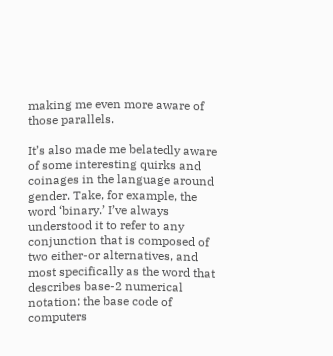making me even more aware of those parallels.

It’s also made me belatedly aware of some interesting quirks and coinages in the language around gender. Take, for example, the word ‘binary.’ I’ve always understood it to refer to any conjunction that is composed of two either-or alternatives, and most specifically as the word that describes base-2 numerical notation: the base code of computers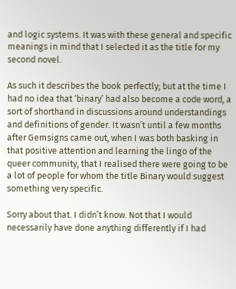and logic systems. It was with these general and specific meanings in mind that I selected it as the title for my second novel.

As such it describes the book perfectly; but at the time I had no idea that ‘binary’ had also become a code word, a sort of shorthand in discussions around understandings and definitions of gender. It wasn’t until a few months after Gemsigns came out, when I was both basking in that positive attention and learning the lingo of the queer community, that I realised there were going to be a lot of people for whom the title Binary would suggest something very specific.

Sorry about that. I didn’t know. Not that I would necessarily have done anything differently if I had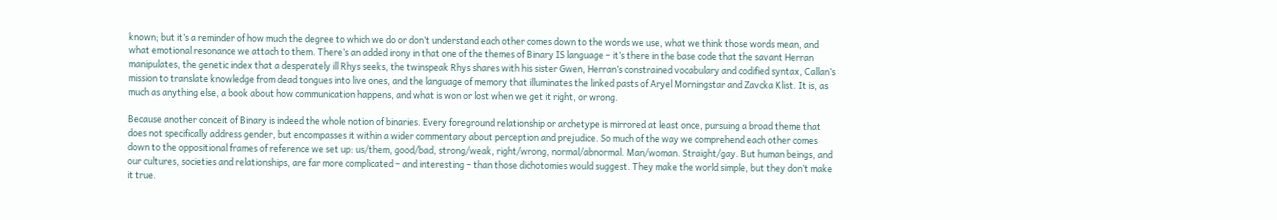known; but it’s a reminder of how much the degree to which we do or don’t understand each other comes down to the words we use, what we think those words mean, and what emotional resonance we attach to them. There’s an added irony in that one of the themes of Binary IS language – it’s there in the base code that the savant Herran manipulates, the genetic index that a desperately ill Rhys seeks, the twinspeak Rhys shares with his sister Gwen, Herran’s constrained vocabulary and codified syntax, Callan’s mission to translate knowledge from dead tongues into live ones, and the language of memory that illuminates the linked pasts of Aryel Morningstar and Zavcka Klist. It is, as much as anything else, a book about how communication happens, and what is won or lost when we get it right, or wrong.

Because another conceit of Binary is indeed the whole notion of binaries. Every foreground relationship or archetype is mirrored at least once, pursuing a broad theme that does not specifically address gender, but encompasses it within a wider commentary about perception and prejudice. So much of the way we comprehend each other comes down to the oppositional frames of reference we set up: us/them, good/bad, strong/weak, right/wrong, normal/abnormal. Man/woman. Straight/gay. But human beings, and our cultures, societies and relationships, are far more complicated – and interesting – than those dichotomies would suggest. They make the world simple, but they don’t make it true.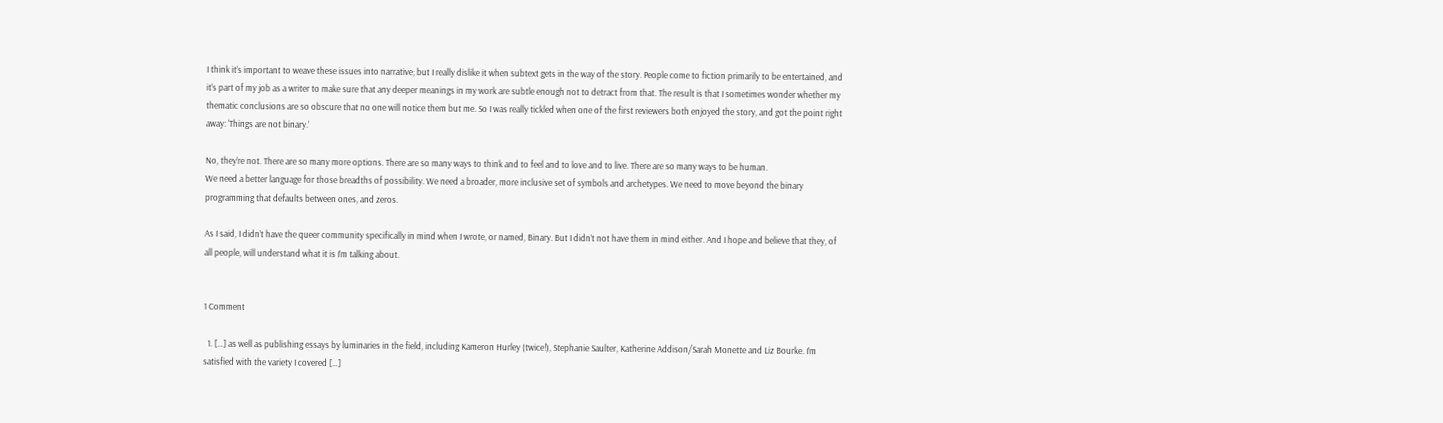I think it’s important to weave these issues into narrative; but I really dislike it when subtext gets in the way of the story. People come to fiction primarily to be entertained, and it’s part of my job as a writer to make sure that any deeper meanings in my work are subtle enough not to detract from that. The result is that I sometimes wonder whether my thematic conclusions are so obscure that no one will notice them but me. So I was really tickled when one of the first reviewers both enjoyed the story, and got the point right away: ‘Things are not binary.’

No, they’re not. There are so many more options. There are so many ways to think and to feel and to love and to live. There are so many ways to be human.
We need a better language for those breadths of possibility. We need a broader, more inclusive set of symbols and archetypes. We need to move beyond the binary programming that defaults between ones, and zeros.

As I said, I didn’t have the queer community specifically in mind when I wrote, or named, Binary. But I didn’t not have them in mind either. And I hope and believe that they, of all people, will understand what it is I’m talking about.


1 Comment

  1. […] as well as publishing essays by luminaries in the field, including Kameron Hurley (twice!), Stephanie Saulter, Katherine Addison/Sarah Monette and Liz Bourke. I’m satisfied with the variety I covered […]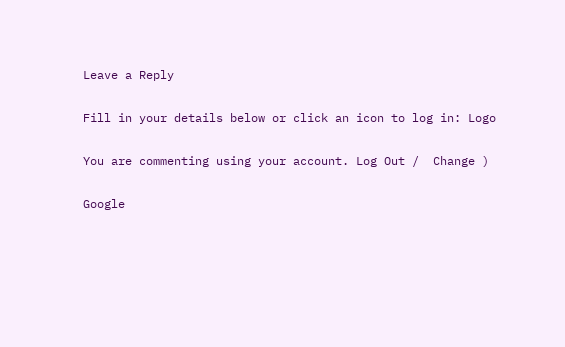Leave a Reply

Fill in your details below or click an icon to log in: Logo

You are commenting using your account. Log Out /  Change )

Google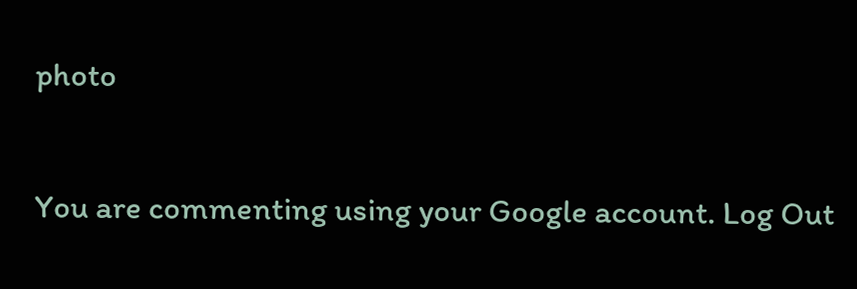photo

You are commenting using your Google account. Log Out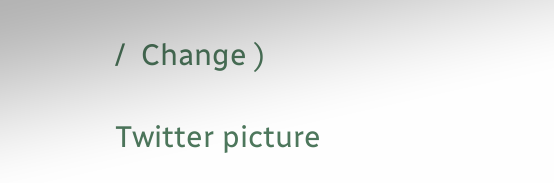/  Change )

Twitter picture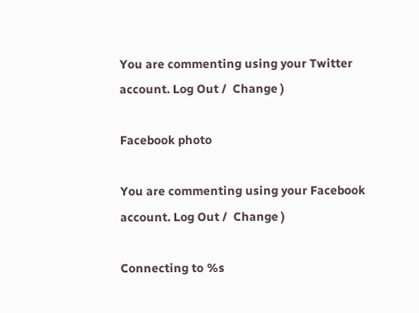You are commenting using your Twitter account. Log Out /  Change )

Facebook photo

You are commenting using your Facebook account. Log Out /  Change )

Connecting to %s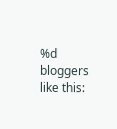%d bloggers like this: